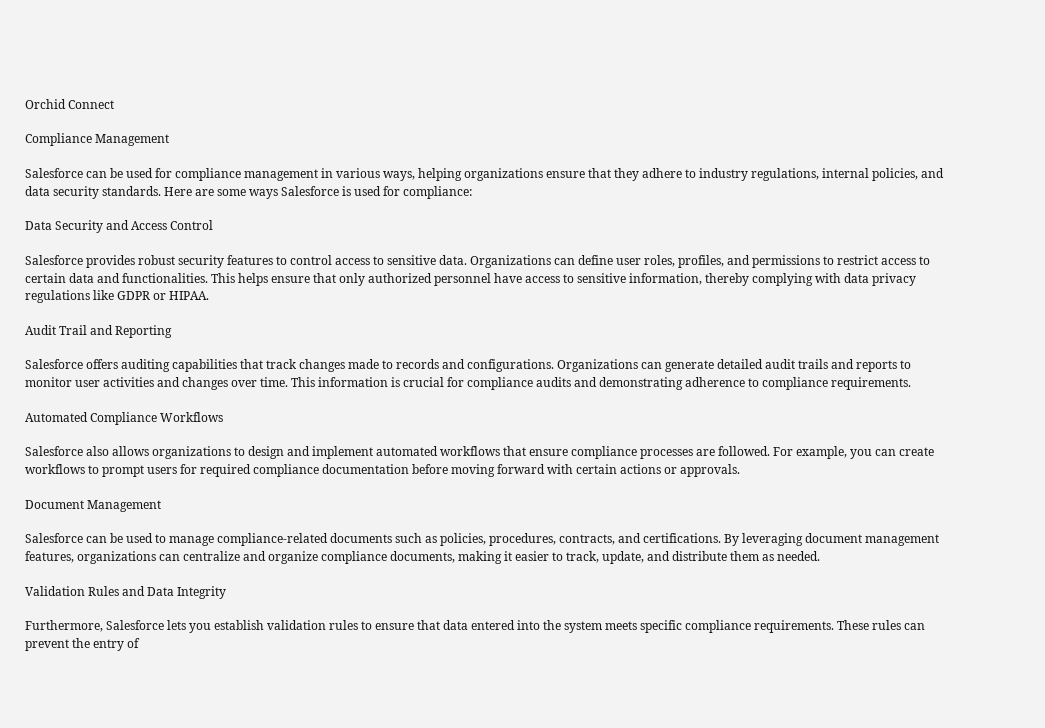Orchid Connect

Compliance Management

Salesforce can be used for compliance management in various ways, helping organizations ensure that they adhere to industry regulations, internal policies, and data security standards. Here are some ways Salesforce is used for compliance:

Data Security and Access Control

Salesforce provides robust security features to control access to sensitive data. Organizations can define user roles, profiles, and permissions to restrict access to certain data and functionalities. This helps ensure that only authorized personnel have access to sensitive information, thereby complying with data privacy regulations like GDPR or HIPAA.

Audit Trail and Reporting

Salesforce offers auditing capabilities that track changes made to records and configurations. Organizations can generate detailed audit trails and reports to monitor user activities and changes over time. This information is crucial for compliance audits and demonstrating adherence to compliance requirements.

Automated Compliance Workflows

Salesforce also allows organizations to design and implement automated workflows that ensure compliance processes are followed. For example, you can create workflows to prompt users for required compliance documentation before moving forward with certain actions or approvals.

Document Management

Salesforce can be used to manage compliance-related documents such as policies, procedures, contracts, and certifications. By leveraging document management features, organizations can centralize and organize compliance documents, making it easier to track, update, and distribute them as needed.

Validation Rules and Data Integrity

Furthermore, Salesforce lets you establish validation rules to ensure that data entered into the system meets specific compliance requirements. These rules can prevent the entry of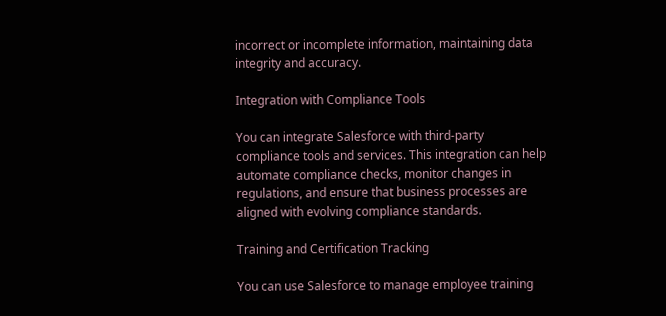incorrect or incomplete information, maintaining data integrity and accuracy.

Integration with Compliance Tools

You can integrate Salesforce with third-party compliance tools and services. This integration can help automate compliance checks, monitor changes in regulations, and ensure that business processes are aligned with evolving compliance standards.

Training and Certification Tracking

You can use Salesforce to manage employee training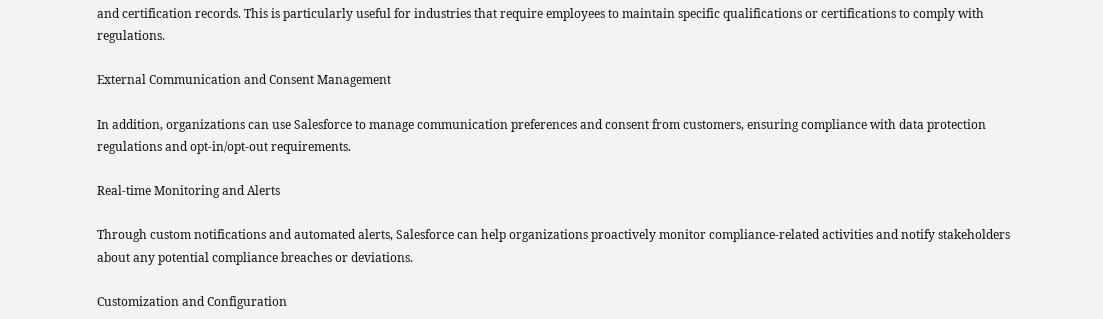and certification records. This is particularly useful for industries that require employees to maintain specific qualifications or certifications to comply with regulations.

External Communication and Consent Management

In addition, organizations can use Salesforce to manage communication preferences and consent from customers, ensuring compliance with data protection regulations and opt-in/opt-out requirements.

Real-time Monitoring and Alerts

Through custom notifications and automated alerts, Salesforce can help organizations proactively monitor compliance-related activities and notify stakeholders about any potential compliance breaches or deviations.

Customization and Configuration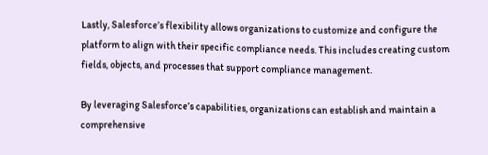Lastly, Salesforce’s flexibility allows organizations to customize and configure the platform to align with their specific compliance needs. This includes creating custom fields, objects, and processes that support compliance management.

By leveraging Salesforce’s capabilities, organizations can establish and maintain a comprehensive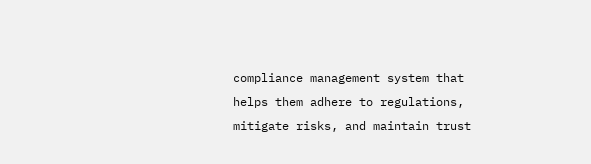compliance management system that helps them adhere to regulations, mitigate risks, and maintain trust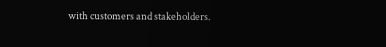with customers and stakeholders.